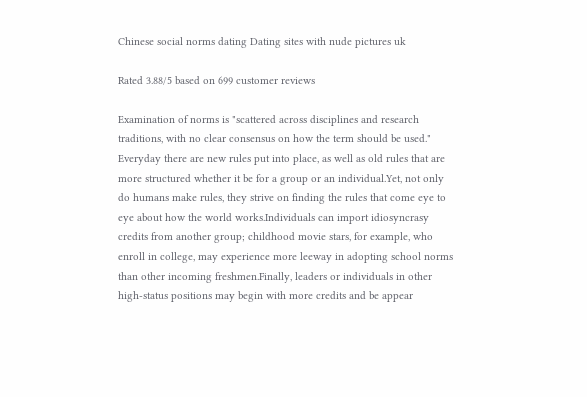Chinese social norms dating Dating sites with nude pictures uk

Rated 3.88/5 based on 699 customer reviews

Examination of norms is "scattered across disciplines and research traditions, with no clear consensus on how the term should be used." Everyday there are new rules put into place, as well as old rules that are more structured whether it be for a group or an individual.Yet, not only do humans make rules, they strive on finding the rules that come eye to eye about how the world works.Individuals can import idiosyncrasy credits from another group; childhood movie stars, for example, who enroll in college, may experience more leeway in adopting school norms than other incoming freshmen.Finally, leaders or individuals in other high-status positions may begin with more credits and be appear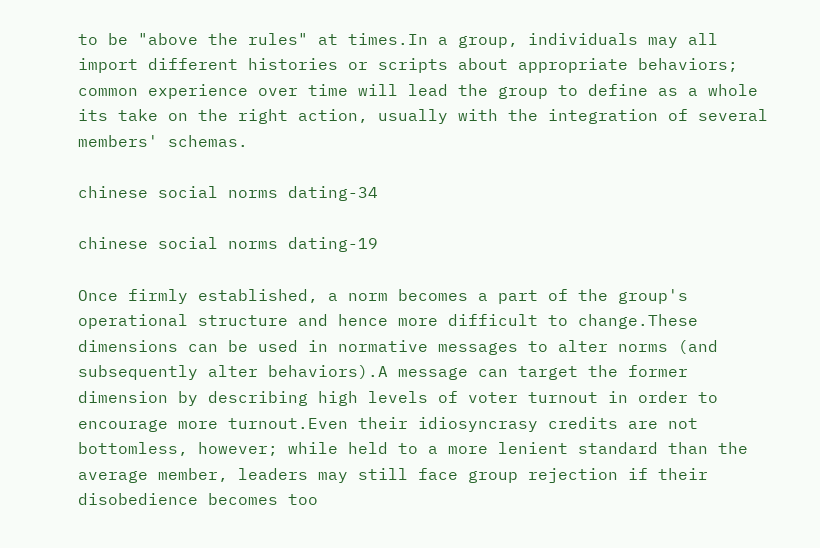to be "above the rules" at times.In a group, individuals may all import different histories or scripts about appropriate behaviors; common experience over time will lead the group to define as a whole its take on the right action, usually with the integration of several members' schemas.

chinese social norms dating-34

chinese social norms dating-19

Once firmly established, a norm becomes a part of the group's operational structure and hence more difficult to change.These dimensions can be used in normative messages to alter norms (and subsequently alter behaviors).A message can target the former dimension by describing high levels of voter turnout in order to encourage more turnout.Even their idiosyncrasy credits are not bottomless, however; while held to a more lenient standard than the average member, leaders may still face group rejection if their disobedience becomes too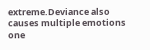extreme.Deviance also causes multiple emotions one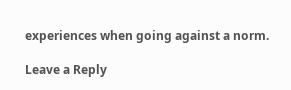experiences when going against a norm.

Leave a Reply